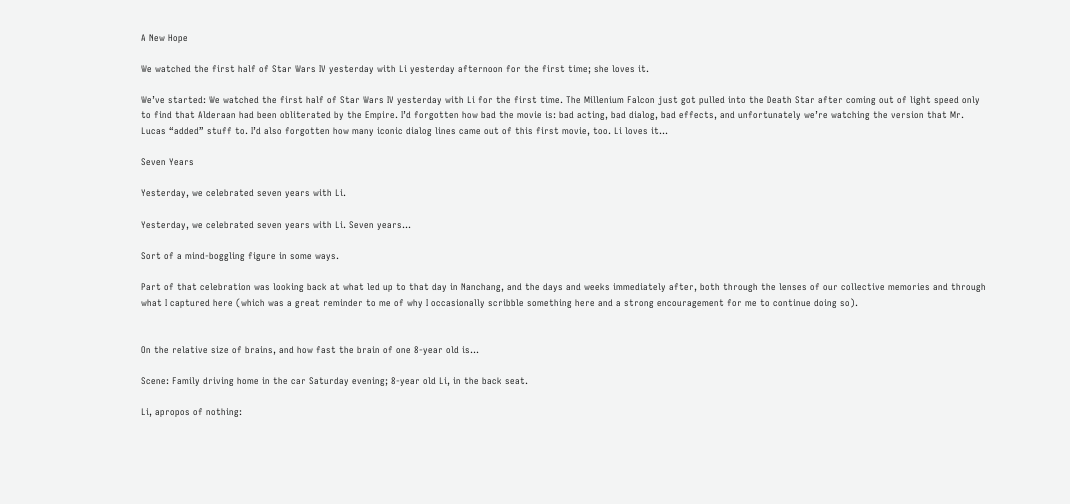A New Hope

We watched the first half of Star Wars IV yesterday with Li yesterday afternoon for the first time; she loves it.

We’ve started: We watched the first half of Star Wars IV yesterday with Li for the first time. The Millenium Falcon just got pulled into the Death Star after coming out of light speed only to find that Alderaan had been obliterated by the Empire. I’d forgotten how bad the movie is: bad acting, bad dialog, bad effects, and unfortunately we’re watching the version that Mr. Lucas “added” stuff to. I’d also forgotten how many iconic dialog lines came out of this first movie, too. Li loves it…

Seven Years

Yesterday, we celebrated seven years with Li.

Yesterday, we celebrated seven years with Li. Seven years…

Sort of a mind-boggling figure in some ways.

Part of that celebration was looking back at what led up to that day in Nanchang, and the days and weeks immediately after, both through the lenses of our collective memories and through what I captured here (which was a great reminder to me of why I occasionally scribble something here and a strong encouragement for me to continue doing so).


On the relative size of brains, and how fast the brain of one 8-year old is…

Scene: Family driving home in the car Saturday evening; 8-year old Li, in the back seat.

Li, apropos of nothing: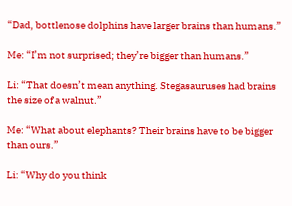“Dad, bottlenose dolphins have larger brains than humans.”

Me: “I’m not surprised; they’re bigger than humans.”

Li: “That doesn’t mean anything. Stegasauruses had brains the size of a walnut.”

Me: “What about elephants? Their brains have to be bigger than ours.”

Li: “Why do you think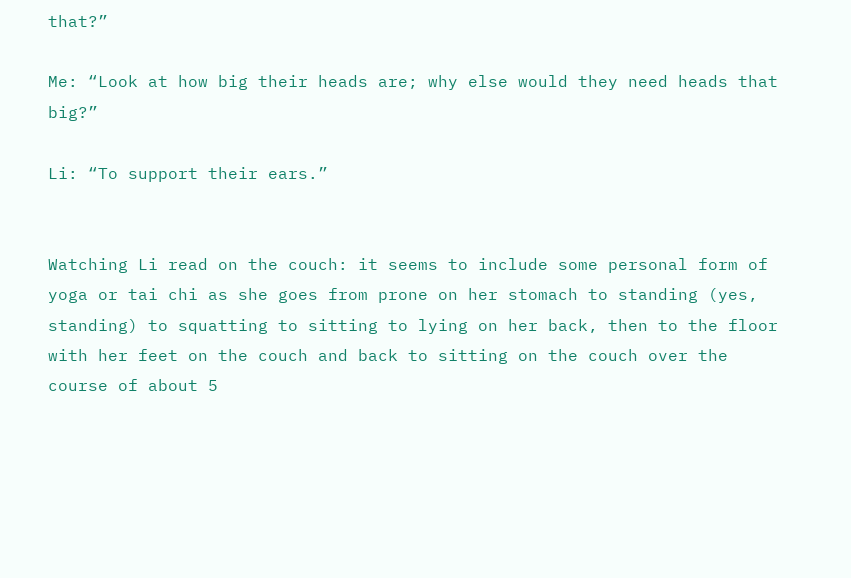that?”

Me: “Look at how big their heads are; why else would they need heads that big?”

Li: “To support their ears.”


Watching Li read on the couch: it seems to include some personal form of yoga or tai chi as she goes from prone on her stomach to standing (yes, standing) to squatting to sitting to lying on her back, then to the floor with her feet on the couch and back to sitting on the couch over the course of about 5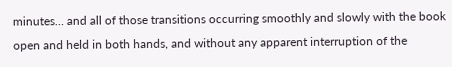minutes… and all of those transitions occurring smoothly and slowly with the book open and held in both hands, and without any apparent interruption of the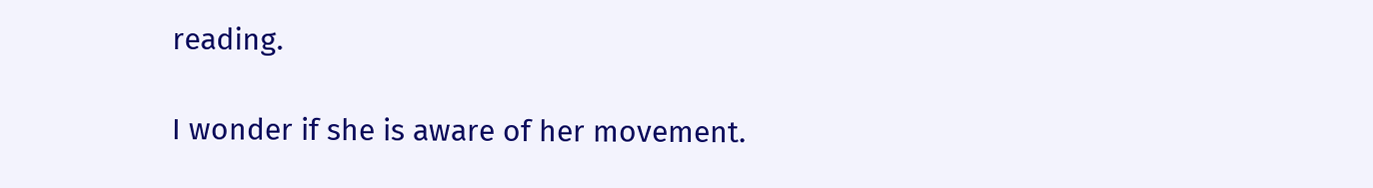reading.

I wonder if she is aware of her movement.